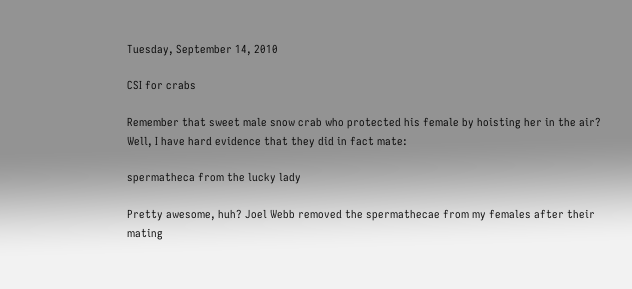Tuesday, September 14, 2010

CSI for crabs

Remember that sweet male snow crab who protected his female by hoisting her in the air? Well, I have hard evidence that they did in fact mate:

spermatheca from the lucky lady

Pretty awesome, huh? Joel Webb removed the spermathecae from my females after their mating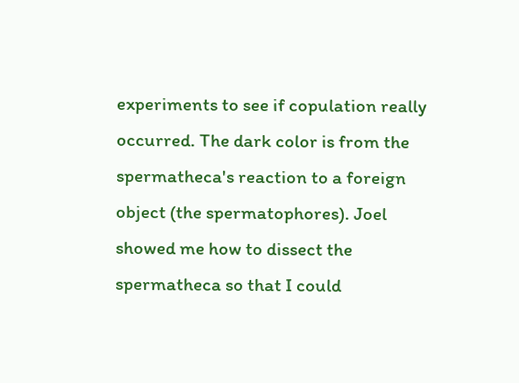experiments to see if copulation really occurred. The dark color is from the spermatheca's reaction to a foreign object (the spermatophores). Joel showed me how to dissect the spermatheca so that I could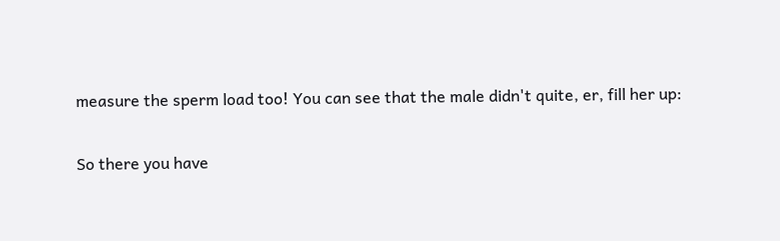measure the sperm load too! You can see that the male didn't quite, er, fill her up:

So there you have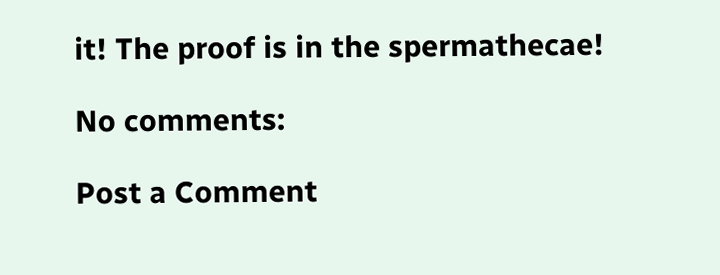it! The proof is in the spermathecae!

No comments:

Post a Comment